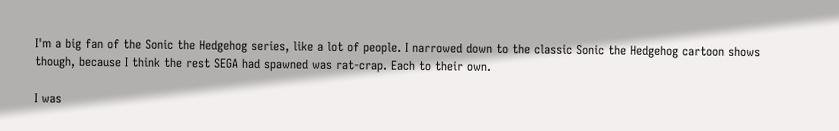I'm a big fan of the Sonic the Hedgehog series, like a lot of people. I narrowed down to the classic Sonic the Hedgehog cartoon shows though, because I think the rest SEGA had spawned was rat-crap. Each to their own.

I was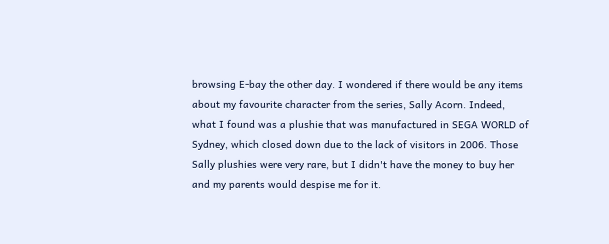browsing E-bay the other day. I wondered if there would be any items about my favourite character from the series, Sally Acorn. Indeed, what I found was a plushie that was manufactured in SEGA WORLD of Sydney, which closed down due to the lack of visitors in 2006. Those Sally plushies were very rare, but I didn't have the money to buy her and my parents would despise me for it.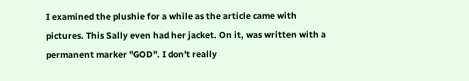I examined the plushie for a while as the article came with pictures. This Sally even had her jacket. On it, was written with a permanent marker "GOD". I don't really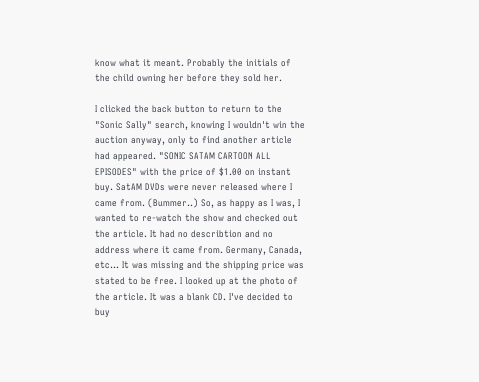know what it meant. Probably the initials of the child owning her before they sold her.

I clicked the back button to return to the "Sonic Sally" search, knowing I wouldn't win the auction anyway, only to find another article had appeared. "SONIC SATAM CARTOON ALL EPISODES" with the price of $1.00 on instant buy. SatAM DVDs were never released where I came from. (Bummer..) So, as happy as I was, I wanted to re-watch the show and checked out the article. It had no describtion and no address where it came from. Germany, Canada, etc... It was missing and the shipping price was stated to be free. I looked up at the photo of the article. It was a blank CD. I've decided to buy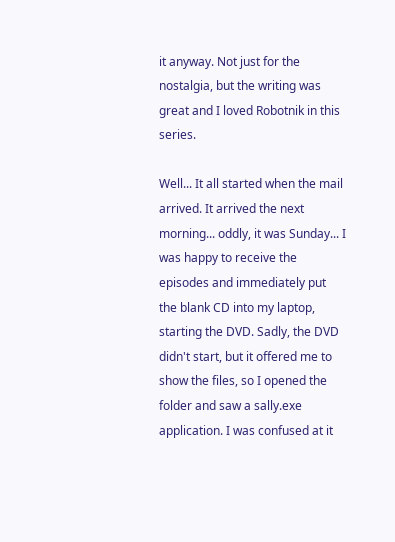it anyway. Not just for the nostalgia, but the writing was great and I loved Robotnik in this series.

Well... It all started when the mail arrived. It arrived the next morning... oddly, it was Sunday... I was happy to receive the episodes and immediately put the blank CD into my laptop, starting the DVD. Sadly, the DVD didn't start, but it offered me to show the files, so I opened the folder and saw a sally.exe application. I was confused at it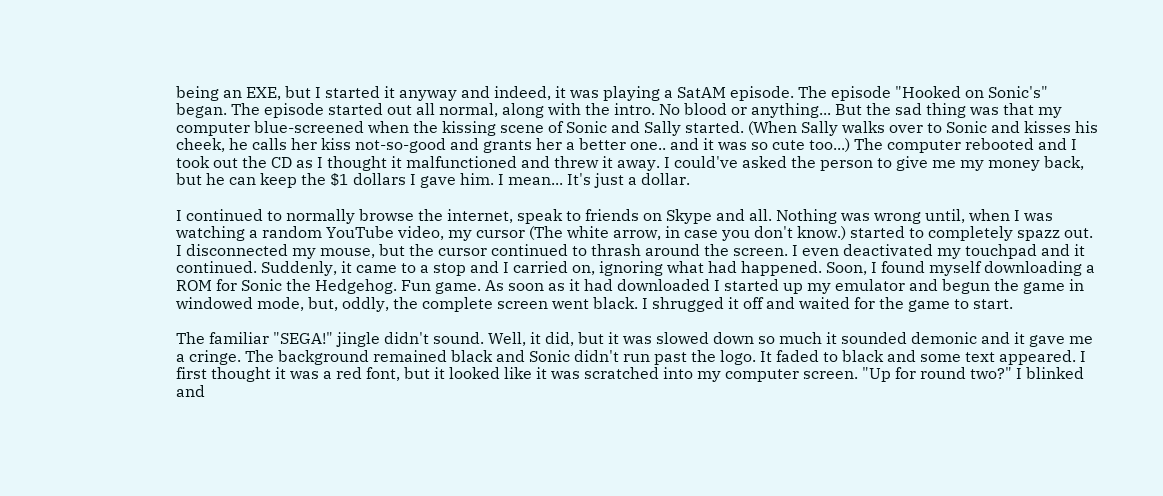being an EXE, but I started it anyway and indeed, it was playing a SatAM episode. The episode "Hooked on Sonic's" began. The episode started out all normal, along with the intro. No blood or anything... But the sad thing was that my computer blue-screened when the kissing scene of Sonic and Sally started. (When Sally walks over to Sonic and kisses his cheek, he calls her kiss not-so-good and grants her a better one.. and it was so cute too...) The computer rebooted and I took out the CD as I thought it malfunctioned and threw it away. I could've asked the person to give me my money back, but he can keep the $1 dollars I gave him. I mean... It's just a dollar.

I continued to normally browse the internet, speak to friends on Skype and all. Nothing was wrong until, when I was watching a random YouTube video, my cursor (The white arrow, in case you don't know.) started to completely spazz out. I disconnected my mouse, but the cursor continued to thrash around the screen. I even deactivated my touchpad and it continued. Suddenly, it came to a stop and I carried on, ignoring what had happened. Soon, I found myself downloading a ROM for Sonic the Hedgehog. Fun game. As soon as it had downloaded I started up my emulator and begun the game in windowed mode, but, oddly, the complete screen went black. I shrugged it off and waited for the game to start.

The familiar "SEGA!" jingle didn't sound. Well, it did, but it was slowed down so much it sounded demonic and it gave me a cringe. The background remained black and Sonic didn't run past the logo. It faded to black and some text appeared. I first thought it was a red font, but it looked like it was scratched into my computer screen. "Up for round two?" I blinked and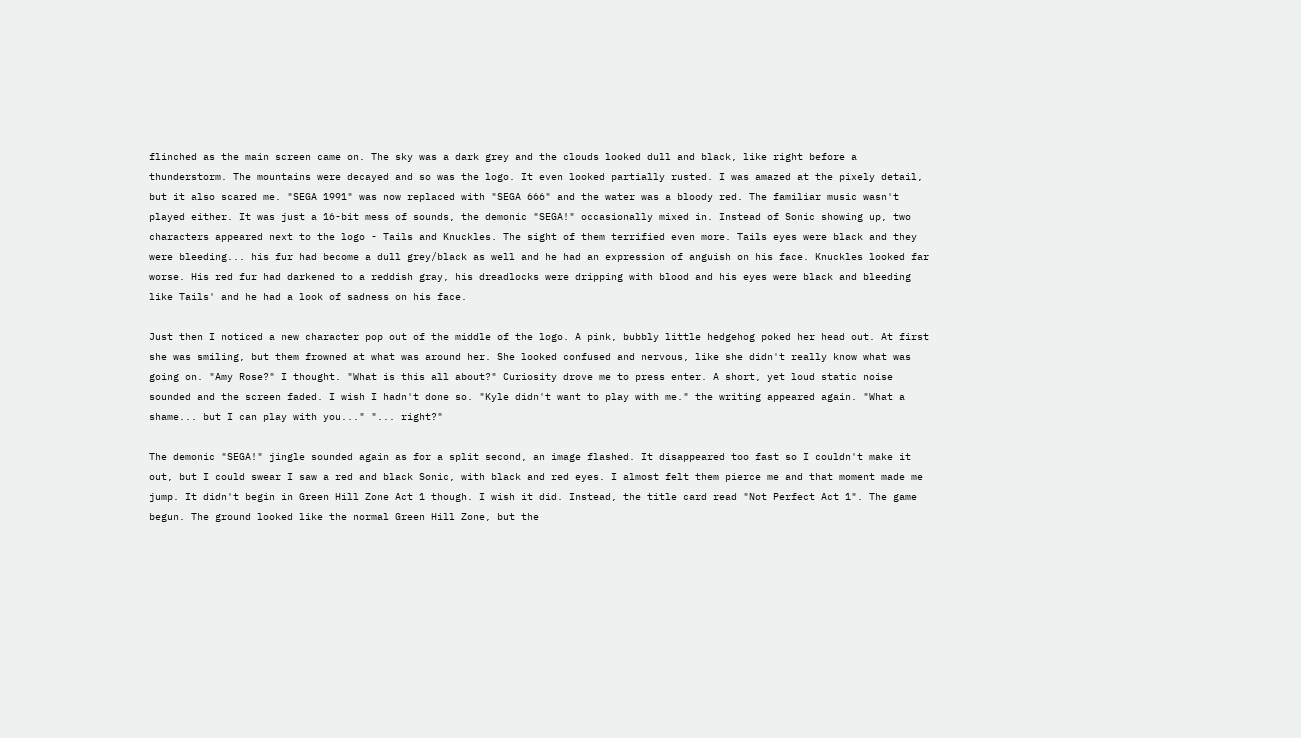flinched as the main screen came on. The sky was a dark grey and the clouds looked dull and black, like right before a thunderstorm. The mountains were decayed and so was the logo. It even looked partially rusted. I was amazed at the pixely detail, but it also scared me. "SEGA 1991" was now replaced with "SEGA 666" and the water was a bloody red. The familiar music wasn't played either. It was just a 16-bit mess of sounds, the demonic "SEGA!" occasionally mixed in. Instead of Sonic showing up, two characters appeared next to the logo - Tails and Knuckles. The sight of them terrified even more. Tails eyes were black and they were bleeding... his fur had become a dull grey/black as well and he had an expression of anguish on his face. Knuckles looked far worse. His red fur had darkened to a reddish gray, his dreadlocks were dripping with blood and his eyes were black and bleeding like Tails' and he had a look of sadness on his face.

Just then I noticed a new character pop out of the middle of the logo. A pink, bubbly little hedgehog poked her head out. At first she was smiling, but them frowned at what was around her. She looked confused and nervous, like she didn't really know what was going on. "Amy Rose?" I thought. "What is this all about?" Curiosity drove me to press enter. A short, yet loud static noise sounded and the screen faded. I wish I hadn't done so. "Kyle didn't want to play with me." the writing appeared again. "What a shame... but I can play with you..." "... right?"

The demonic "SEGA!" jingle sounded again as for a split second, an image flashed. It disappeared too fast so I couldn't make it out, but I could swear I saw a red and black Sonic, with black and red eyes. I almost felt them pierce me and that moment made me jump. It didn't begin in Green Hill Zone Act 1 though. I wish it did. Instead, the title card read "Not Perfect Act 1". The game begun. The ground looked like the normal Green Hill Zone, but the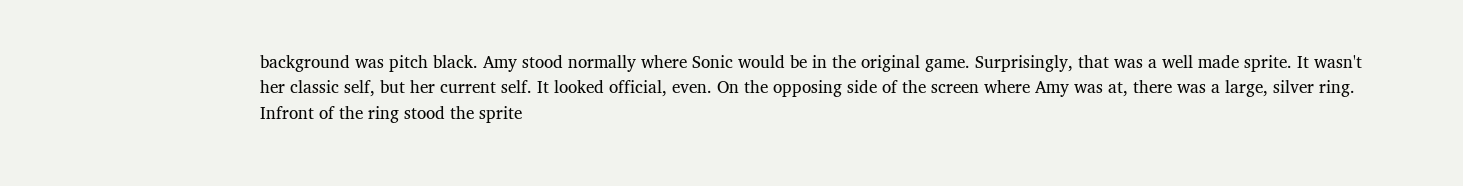background was pitch black. Amy stood normally where Sonic would be in the original game. Surprisingly, that was a well made sprite. It wasn't her classic self, but her current self. It looked official, even. On the opposing side of the screen where Amy was at, there was a large, silver ring. Infront of the ring stood the sprite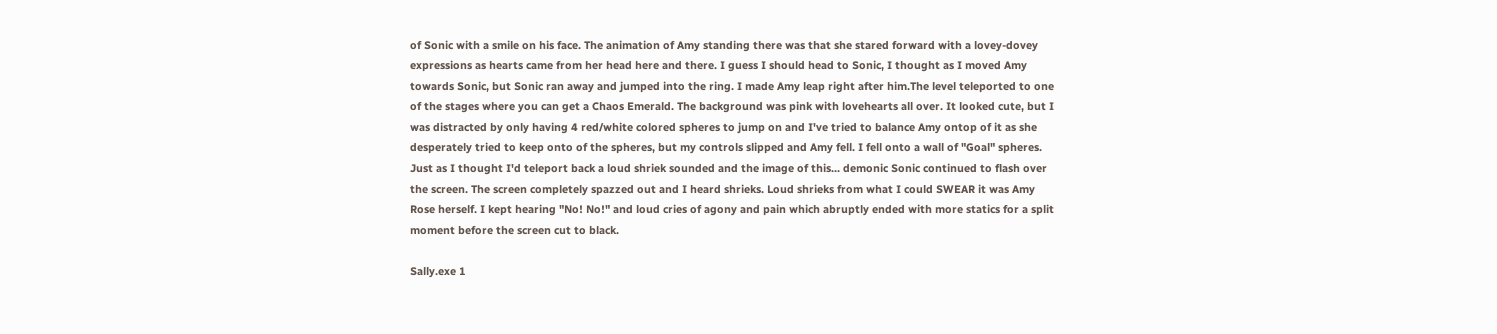of Sonic with a smile on his face. The animation of Amy standing there was that she stared forward with a lovey-dovey expressions as hearts came from her head here and there. I guess I should head to Sonic, I thought as I moved Amy towards Sonic, but Sonic ran away and jumped into the ring. I made Amy leap right after him.The level teleported to one of the stages where you can get a Chaos Emerald. The background was pink with lovehearts all over. It looked cute, but I was distracted by only having 4 red/white colored spheres to jump on and I've tried to balance Amy ontop of it as she desperately tried to keep onto of the spheres, but my controls slipped and Amy fell. I fell onto a wall of "Goal" spheres. Just as I thought I'd teleport back a loud shriek sounded and the image of this... demonic Sonic continued to flash over the screen. The screen completely spazzed out and I heard shrieks. Loud shrieks from what I could SWEAR it was Amy Rose herself. I kept hearing "No! No!" and loud cries of agony and pain which abruptly ended with more statics for a split moment before the screen cut to black.

Sally.exe 1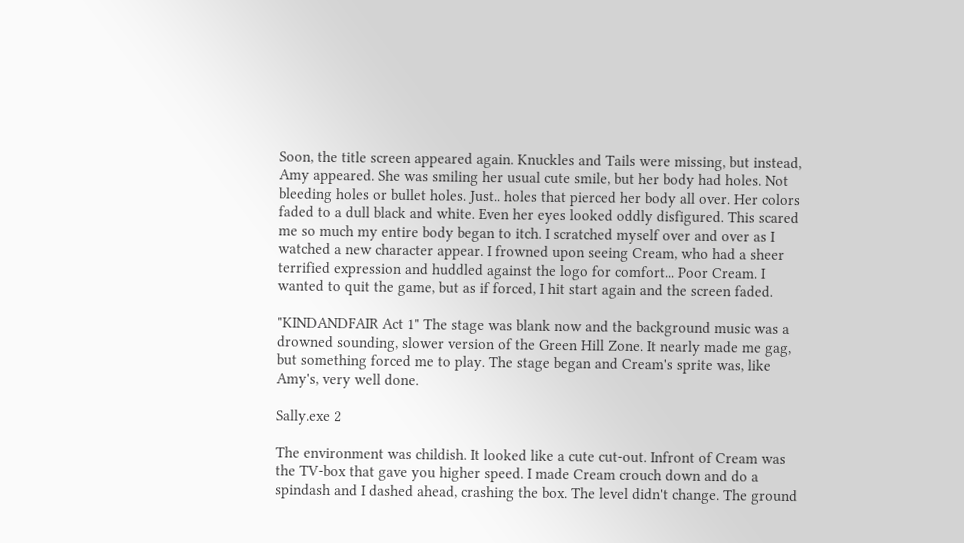Soon, the title screen appeared again. Knuckles and Tails were missing, but instead, Amy appeared. She was smiling her usual cute smile, but her body had holes. Not bleeding holes or bullet holes. Just.. holes that pierced her body all over. Her colors faded to a dull black and white. Even her eyes looked oddly disfigured. This scared me so much my entire body began to itch. I scratched myself over and over as I watched a new character appear. I frowned upon seeing Cream, who had a sheer terrified expression and huddled against the logo for comfort... Poor Cream. I wanted to quit the game, but as if forced, I hit start again and the screen faded.

"KINDANDFAIR Act 1" The stage was blank now and the background music was a drowned sounding, slower version of the Green Hill Zone. It nearly made me gag, but something forced me to play. The stage began and Cream's sprite was, like Amy's, very well done.

Sally.exe 2

The environment was childish. It looked like a cute cut-out. Infront of Cream was the TV-box that gave you higher speed. I made Cream crouch down and do a spindash and I dashed ahead, crashing the box. The level didn't change. The ground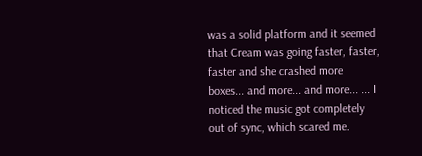was a solid platform and it seemed that Cream was going faster, faster, faster and she crashed more boxes... and more... and more... ... I noticed the music got completely out of sync, which scared me.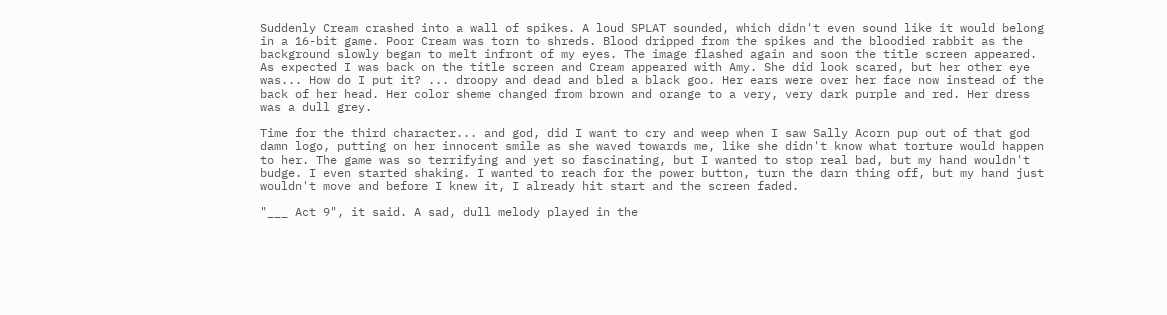Suddenly Cream crashed into a wall of spikes. A loud SPLAT sounded, which didn't even sound like it would belong in a 16-bit game. Poor Cream was torn to shreds. Blood dripped from the spikes and the bloodied rabbit as the background slowly began to melt infront of my eyes. The image flashed again and soon the title screen appeared. As expected I was back on the title screen and Cream appeared with Amy. She did look scared, but her other eye was... How do I put it? ... droopy and dead and bled a black goo. Her ears were over her face now instead of the back of her head. Her color sheme changed from brown and orange to a very, very dark purple and red. Her dress was a dull grey.

Time for the third character... and god, did I want to cry and weep when I saw Sally Acorn pup out of that god damn logo, putting on her innocent smile as she waved towards me, like she didn't know what torture would happen to her. The game was so terrifying and yet so fascinating, but I wanted to stop real bad, but my hand wouldn't budge. I even started shaking. I wanted to reach for the power button, turn the darn thing off, but my hand just wouldn't move and before I knew it, I already hit start and the screen faded.

"___ Act 9", it said. A sad, dull melody played in the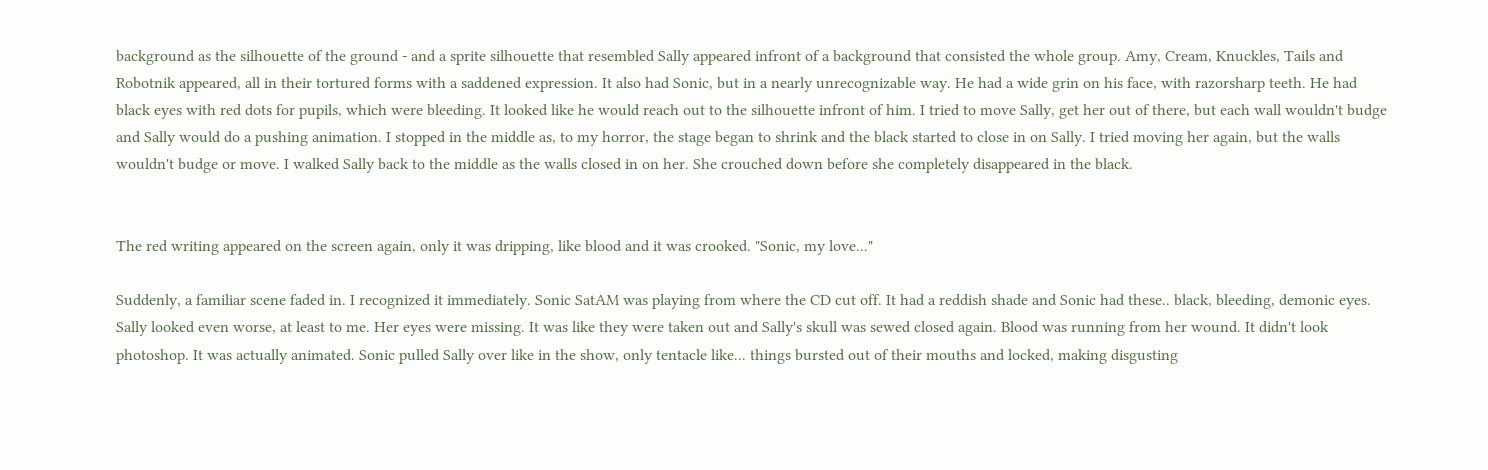background as the silhouette of the ground - and a sprite silhouette that resembled Sally appeared infront of a background that consisted the whole group. Amy, Cream, Knuckles, Tails and Robotnik appeared, all in their tortured forms with a saddened expression. It also had Sonic, but in a nearly unrecognizable way. He had a wide grin on his face, with razorsharp teeth. He had black eyes with red dots for pupils, which were bleeding. It looked like he would reach out to the silhouette infront of him. I tried to move Sally, get her out of there, but each wall wouldn't budge and Sally would do a pushing animation. I stopped in the middle as, to my horror, the stage began to shrink and the black started to close in on Sally. I tried moving her again, but the walls wouldn't budge or move. I walked Sally back to the middle as the walls closed in on her. She crouched down before she completely disappeared in the black.


The red writing appeared on the screen again, only it was dripping, like blood and it was crooked. "Sonic, my love..."

Suddenly, a familiar scene faded in. I recognized it immediately. Sonic SatAM was playing from where the CD cut off. It had a reddish shade and Sonic had these.. black, bleeding, demonic eyes. Sally looked even worse, at least to me. Her eyes were missing. It was like they were taken out and Sally's skull was sewed closed again. Blood was running from her wound. It didn't look photoshop. It was actually animated. Sonic pulled Sally over like in the show, only tentacle like... things bursted out of their mouths and locked, making disgusting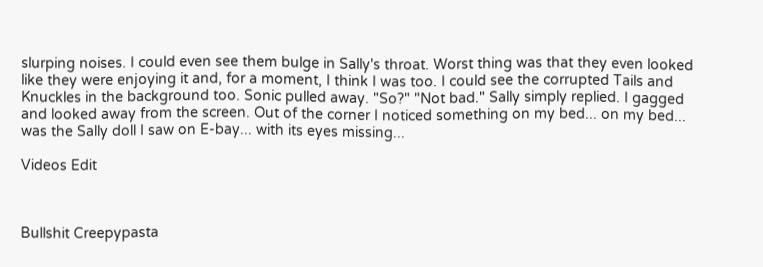slurping noises. I could even see them bulge in Sally's throat. Worst thing was that they even looked like they were enjoying it and, for a moment, I think I was too. I could see the corrupted Tails and Knuckles in the background too. Sonic pulled away. "So?" "Not bad." Sally simply replied. I gagged and looked away from the screen. Out of the corner I noticed something on my bed... on my bed... was the Sally doll I saw on E-bay... with its eyes missing...

Videos Edit



Bullshit Creepypasta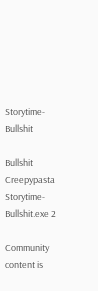Storytime-Bullshit

Bullshit Creepypasta Storytime-Bullshit.exe 2

Community content is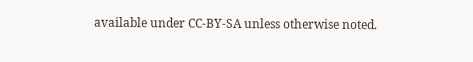available under CC-BY-SA unless otherwise noted.